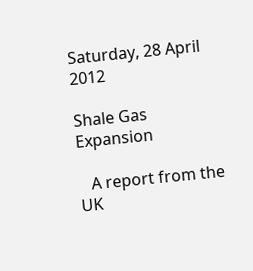Saturday, 28 April 2012

Shale Gas Expansion

   A report from the UK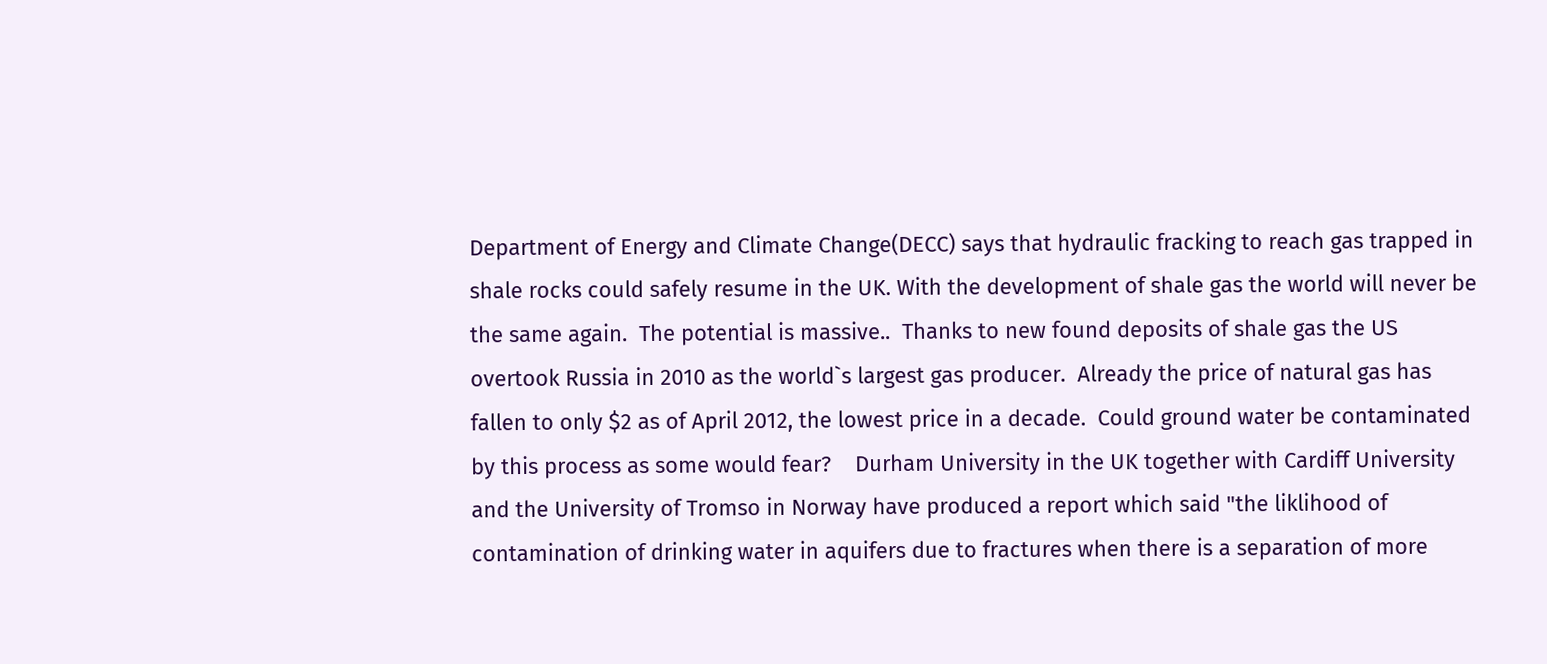Department of Energy and Climate Change(DECC) says that hydraulic fracking to reach gas trapped in shale rocks could safely resume in the UK. With the development of shale gas the world will never be the same again.  The potential is massive..  Thanks to new found deposits of shale gas the US overtook Russia in 2010 as the world`s largest gas producer.  Already the price of natural gas has fallen to only $2 as of April 2012, the lowest price in a decade.  Could ground water be contaminated by this process as some would fear?    Durham University in the UK together with Cardiff University and the University of Tromso in Norway have produced a report which said "the liklihood of contamination of drinking water in aquifers due to fractures when there is a separation of more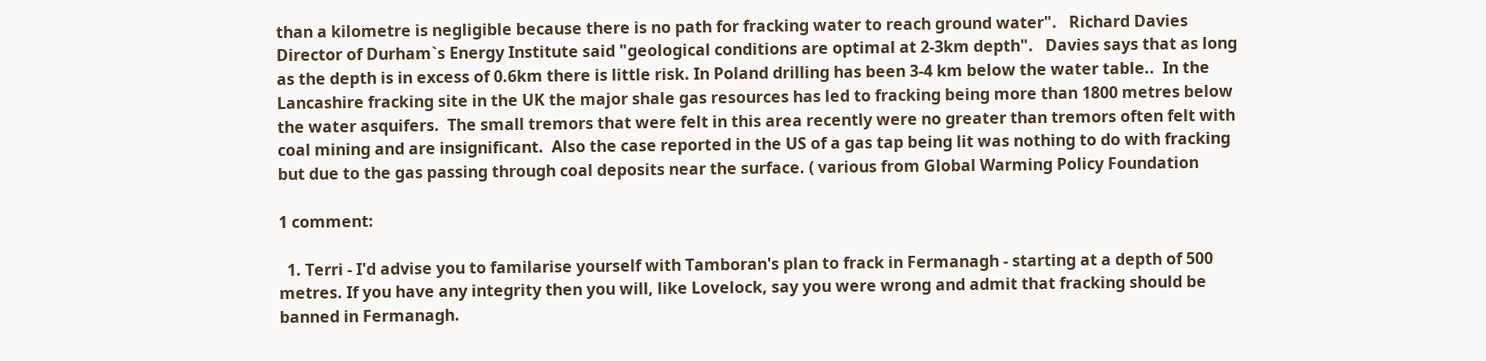than a kilometre is negligible because there is no path for fracking water to reach ground water".   Richard Davies Director of Durham`s Energy Institute said "geological conditions are optimal at 2-3km depth".   Davies says that as long as the depth is in excess of 0.6km there is little risk. In Poland drilling has been 3-4 km below the water table..  In the Lancashire fracking site in the UK the major shale gas resources has led to fracking being more than 1800 metres below the water asquifers.  The small tremors that were felt in this area recently were no greater than tremors often felt with coal mining and are insignificant.  Also the case reported in the US of a gas tap being lit was nothing to do with fracking but due to the gas passing through coal deposits near the surface. ( various from Global Warming Policy Foundation

1 comment:

  1. Terri - I'd advise you to familarise yourself with Tamboran's plan to frack in Fermanagh - starting at a depth of 500 metres. If you have any integrity then you will, like Lovelock, say you were wrong and admit that fracking should be banned in Fermanagh.